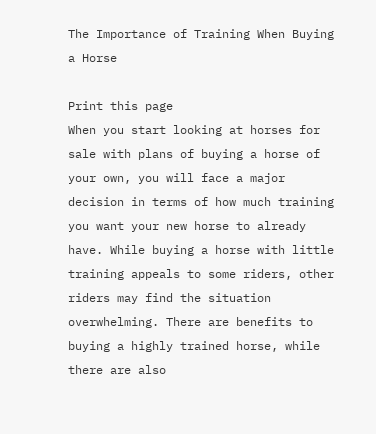The Importance of Training When Buying a Horse

Print this page
When you start looking at horses for sale with plans of buying a horse of your own, you will face a major decision in terms of how much training you want your new horse to already have. While buying a horse with little training appeals to some riders, other riders may find the situation overwhelming. There are benefits to buying a highly trained horse, while there are also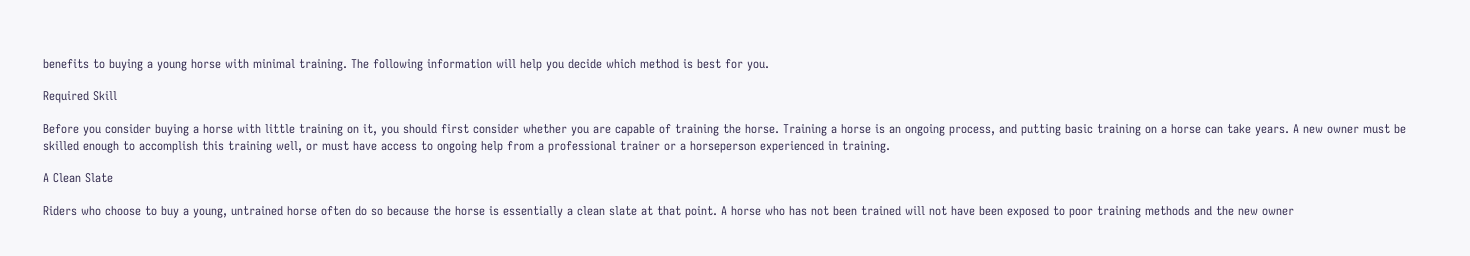benefits to buying a young horse with minimal training. The following information will help you decide which method is best for you.

Required Skill

Before you consider buying a horse with little training on it, you should first consider whether you are capable of training the horse. Training a horse is an ongoing process, and putting basic training on a horse can take years. A new owner must be skilled enough to accomplish this training well, or must have access to ongoing help from a professional trainer or a horseperson experienced in training.

A Clean Slate

Riders who choose to buy a young, untrained horse often do so because the horse is essentially a clean slate at that point. A horse who has not been trained will not have been exposed to poor training methods and the new owner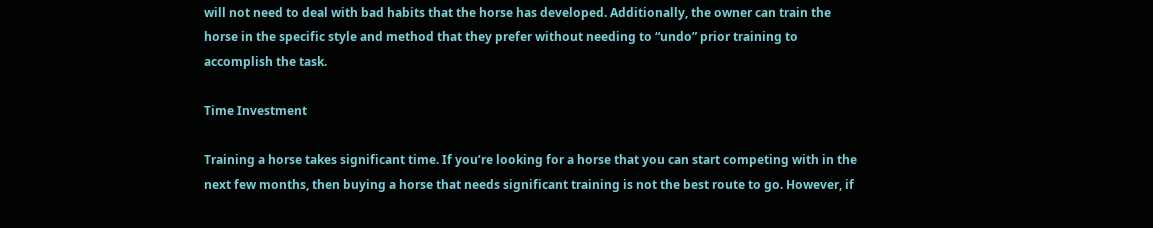will not need to deal with bad habits that the horse has developed. Additionally, the owner can train the horse in the specific style and method that they prefer without needing to “undo” prior training to accomplish the task.

Time Investment

Training a horse takes significant time. If you’re looking for a horse that you can start competing with in the next few months, then buying a horse that needs significant training is not the best route to go. However, if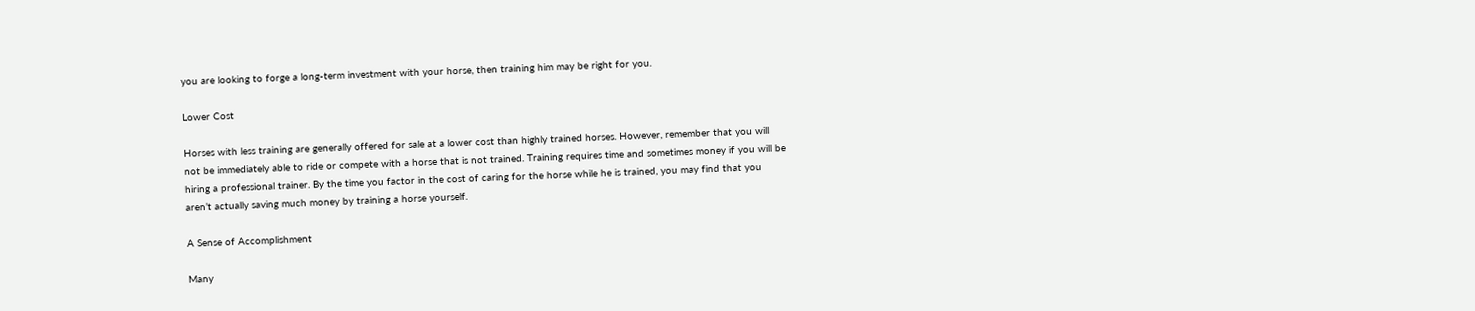you are looking to forge a long-term investment with your horse, then training him may be right for you.

Lower Cost

Horses with less training are generally offered for sale at a lower cost than highly trained horses. However, remember that you will not be immediately able to ride or compete with a horse that is not trained. Training requires time and sometimes money if you will be hiring a professional trainer. By the time you factor in the cost of caring for the horse while he is trained, you may find that you aren’t actually saving much money by training a horse yourself.

A Sense of Accomplishment

Many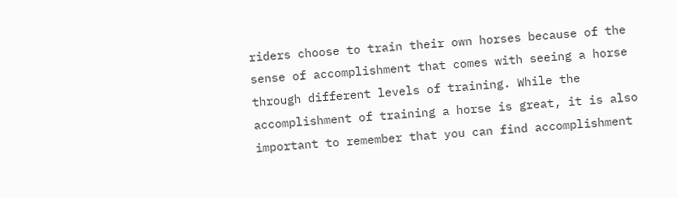riders choose to train their own horses because of the sense of accomplishment that comes with seeing a horse through different levels of training. While the accomplishment of training a horse is great, it is also important to remember that you can find accomplishment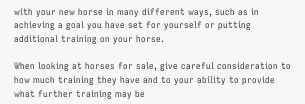with your new horse in many different ways, such as in achieving a goal you have set for yourself or putting additional training on your horse.

When looking at horses for sale, give careful consideration to how much training they have and to your ability to provide what further training may be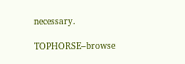necessary.

TOPHORSE–browse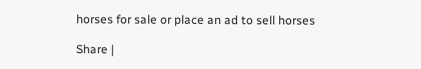horses for sale or place an ad to sell horses

Share |